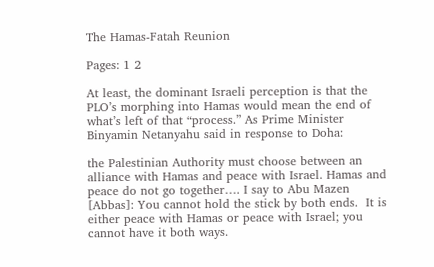The Hamas-Fatah Reunion

Pages: 1 2

At least, the dominant Israeli perception is that the PLO’s morphing into Hamas would mean the end of what’s left of that “process.” As Prime Minister Binyamin Netanyahu said in response to Doha:

the Palestinian Authority must choose between an alliance with Hamas and peace with Israel. Hamas and peace do not go together…. I say to Abu Mazen [Abbas]: You cannot hold the stick by both ends.  It is either peace with Hamas or peace with Israel; you cannot have it both ways.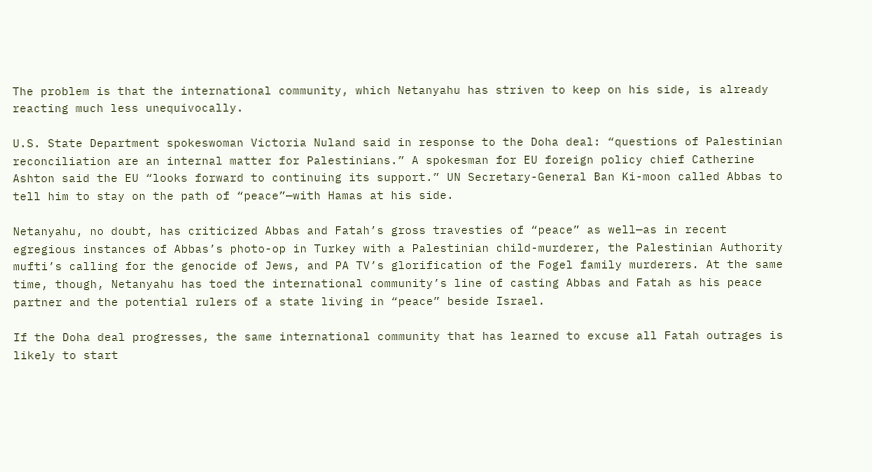The problem is that the international community, which Netanyahu has striven to keep on his side, is already reacting much less unequivocally.

U.S. State Department spokeswoman Victoria Nuland said in response to the Doha deal: “questions of Palestinian reconciliation are an internal matter for Palestinians.” A spokesman for EU foreign policy chief Catherine Ashton said the EU “looks forward to continuing its support.” UN Secretary-General Ban Ki-moon called Abbas to tell him to stay on the path of “peace”—with Hamas at his side.

Netanyahu, no doubt, has criticized Abbas and Fatah’s gross travesties of “peace” as well—as in recent egregious instances of Abbas’s photo-op in Turkey with a Palestinian child-murderer, the Palestinian Authority mufti’s calling for the genocide of Jews, and PA TV’s glorification of the Fogel family murderers. At the same time, though, Netanyahu has toed the international community’s line of casting Abbas and Fatah as his peace partner and the potential rulers of a state living in “peace” beside Israel.

If the Doha deal progresses, the same international community that has learned to excuse all Fatah outrages is likely to start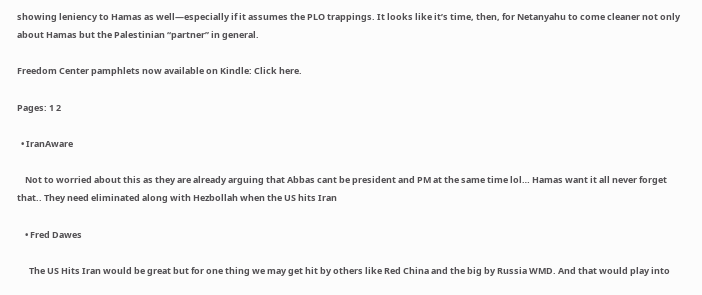showing leniency to Hamas as well—especially if it assumes the PLO trappings. It looks like it’s time, then, for Netanyahu to come cleaner not only about Hamas but the Palestinian “partner” in general.

Freedom Center pamphlets now available on Kindle: Click here.

Pages: 1 2

  • IranAware

    Not to worried about this as they are already arguing that Abbas cant be president and PM at the same time lol… Hamas want it all never forget that.. They need eliminated along with Hezbollah when the US hits Iran

    • Fred Dawes

      The US Hits Iran would be great but for one thing we may get hit by others like Red China and the big by Russia WMD. And that would play into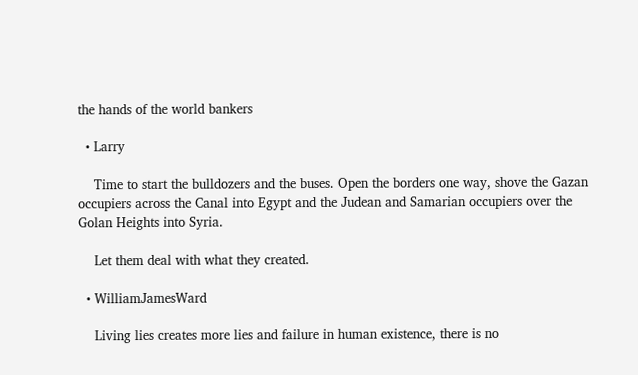the hands of the world bankers

  • Larry

    Time to start the bulldozers and the buses. Open the borders one way, shove the Gazan occupiers across the Canal into Egypt and the Judean and Samarian occupiers over the Golan Heights into Syria.

    Let them deal with what they created.

  • WilliamJamesWard

    Living lies creates more lies and failure in human existence, there is no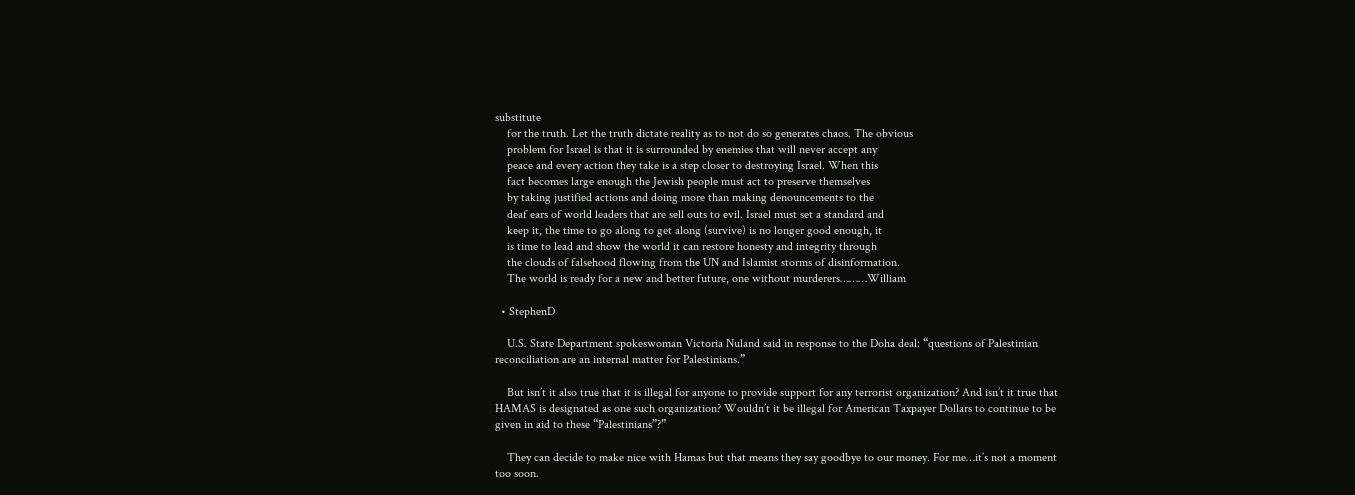substitute
    for the truth. Let the truth dictate reality as to not do so generates chaos. The obvious
    problem for Israel is that it is surrounded by enemies that will never accept any
    peace and every action they take is a step closer to destroying Israel. When this
    fact becomes large enough the Jewish people must act to preserve themselves
    by taking justified actions and doing more than making denouncements to the
    deaf ears of world leaders that are sell outs to evil. Israel must set a standard and
    keep it, the time to go along to get along (survive) is no longer good enough, it
    is time to lead and show the world it can restore honesty and integrity through
    the clouds of falsehood flowing from the UN and Islamist storms of disinformation.
    The world is ready for a new and better future, one without murderers………William

  • StephenD

    U.S. State Department spokeswoman Victoria Nuland said in response to the Doha deal: “questions of Palestinian reconciliation are an internal matter for Palestinians.”

    But isn’t it also true that it is illegal for anyone to provide support for any terrorist organization? And isn’t it true that HAMAS is designated as one such organization? Wouldn’t it be illegal for American Taxpayer Dollars to continue to be given in aid to these “Palestinians”?”

    They can decide to make nice with Hamas but that means they say goodbye to our money. For me…it’s not a moment too soon.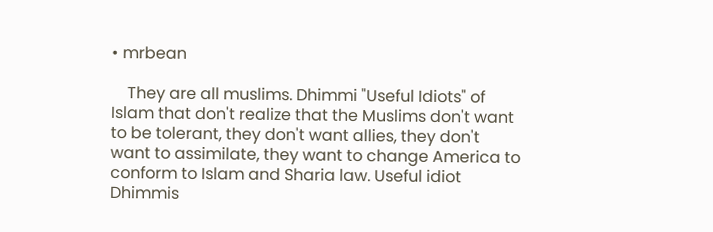• mrbean

    They are all muslims. Dhimmi "Useful Idiots" of Islam that don't realize that the Muslims don't want to be tolerant, they don't want allies, they don't want to assimilate, they want to change America to conform to Islam and Sharia law. Useful idiot Dhimmis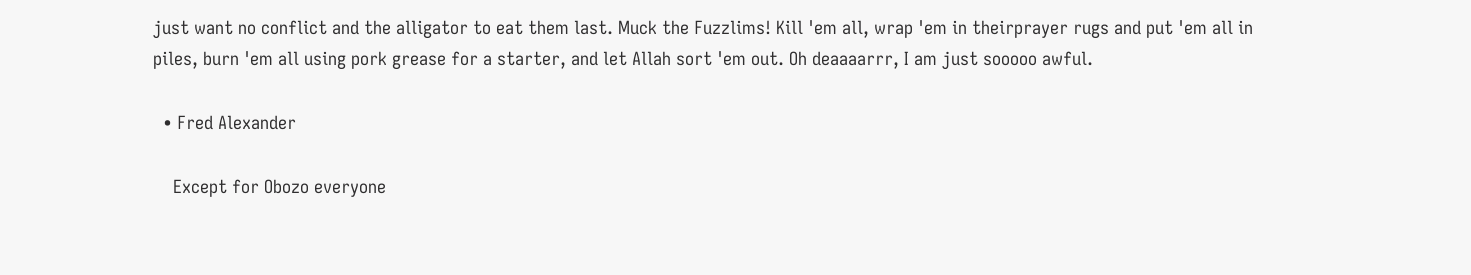just want no conflict and the alligator to eat them last. Muck the Fuzzlims! Kill 'em all, wrap 'em in theirprayer rugs and put 'em all in piles, burn 'em all using pork grease for a starter, and let Allah sort 'em out. Oh deaaaarrr, I am just sooooo awful.

  • Fred Alexander

    Except for Obozo everyone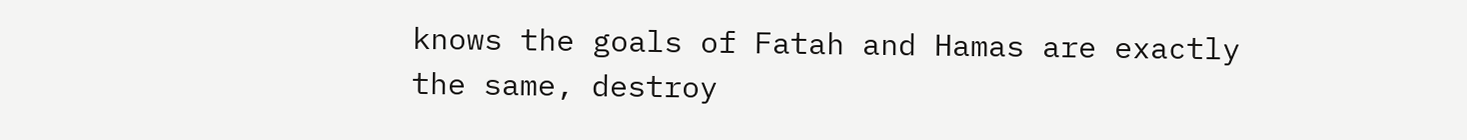knows the goals of Fatah and Hamas are exactly the same, destroy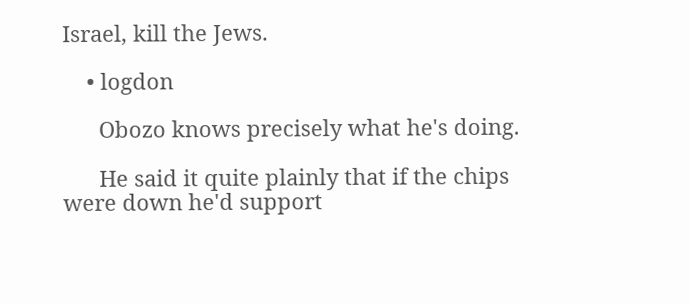Israel, kill the Jews.

    • logdon

      Obozo knows precisely what he's doing.

      He said it quite plainly that if the chips were down he'd support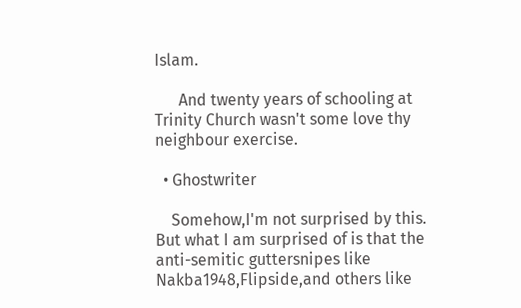Islam.

      And twenty years of schooling at Trinity Church wasn't some love thy neighbour exercise.

  • Ghostwriter

    Somehow,I'm not surprised by this. But what I am surprised of is that the anti-semitic guttersnipes like Nakba1948,Flipside,and others like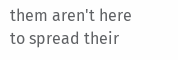them aren't here to spread their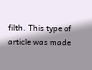filth. This type of article was made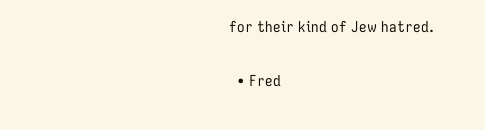for their kind of Jew hatred.

  • Fred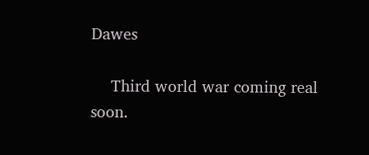Dawes

    Third world war coming real soon.